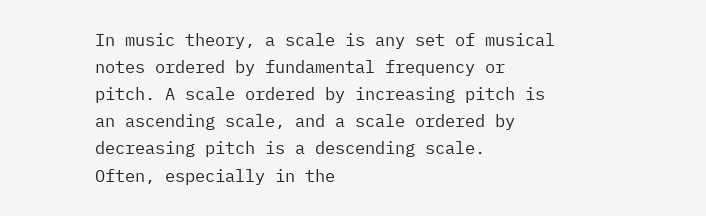In music theory, a scale is any set of musical notes ordered by fundamental frequency or pitch. A scale ordered by increasing pitch is an ascending scale, and a scale ordered by decreasing pitch is a descending scale.
Often, especially in the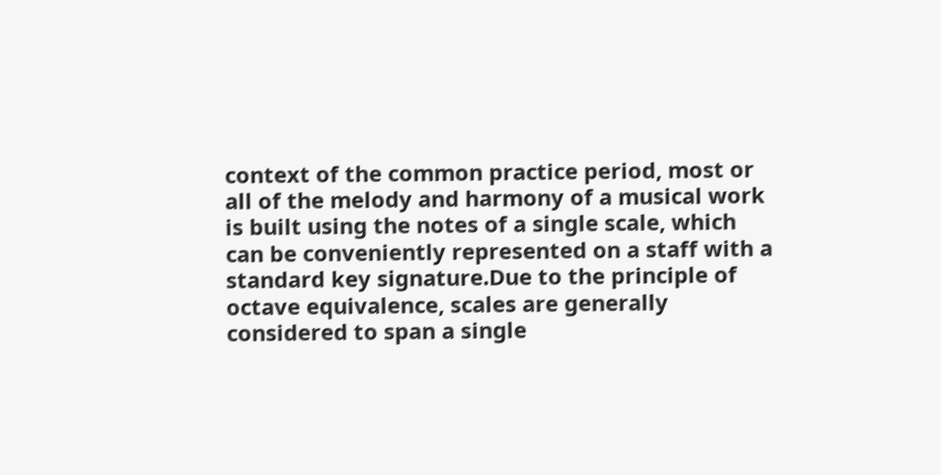context of the common practice period, most or all of the melody and harmony of a musical work is built using the notes of a single scale, which can be conveniently represented on a staff with a standard key signature.Due to the principle of octave equivalence, scales are generally considered to span a single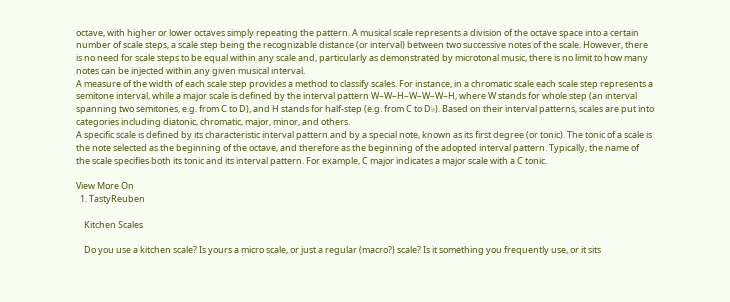octave, with higher or lower octaves simply repeating the pattern. A musical scale represents a division of the octave space into a certain number of scale steps, a scale step being the recognizable distance (or interval) between two successive notes of the scale. However, there is no need for scale steps to be equal within any scale and, particularly as demonstrated by microtonal music, there is no limit to how many notes can be injected within any given musical interval.
A measure of the width of each scale step provides a method to classify scales. For instance, in a chromatic scale each scale step represents a semitone interval, while a major scale is defined by the interval pattern W–W–H–W–W–W–H, where W stands for whole step (an interval spanning two semitones, e.g. from C to D), and H stands for half-step (e.g. from C to D♭). Based on their interval patterns, scales are put into categories including diatonic, chromatic, major, minor, and others.
A specific scale is defined by its characteristic interval pattern and by a special note, known as its first degree (or tonic). The tonic of a scale is the note selected as the beginning of the octave, and therefore as the beginning of the adopted interval pattern. Typically, the name of the scale specifies both its tonic and its interval pattern. For example, C major indicates a major scale with a C tonic.

View More On
  1. TastyReuben

    Kitchen Scales

    Do you use a kitchen scale? Is yours a micro scale, or just a regular (macro?) scale? Is it something you frequently use, or it sits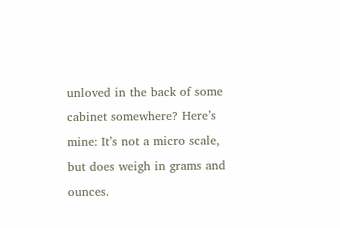unloved in the back of some cabinet somewhere? Here’s mine: It’s not a micro scale, but does weigh in grams and ounces.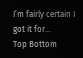I’m fairly certain I got it for...
Top Bottom